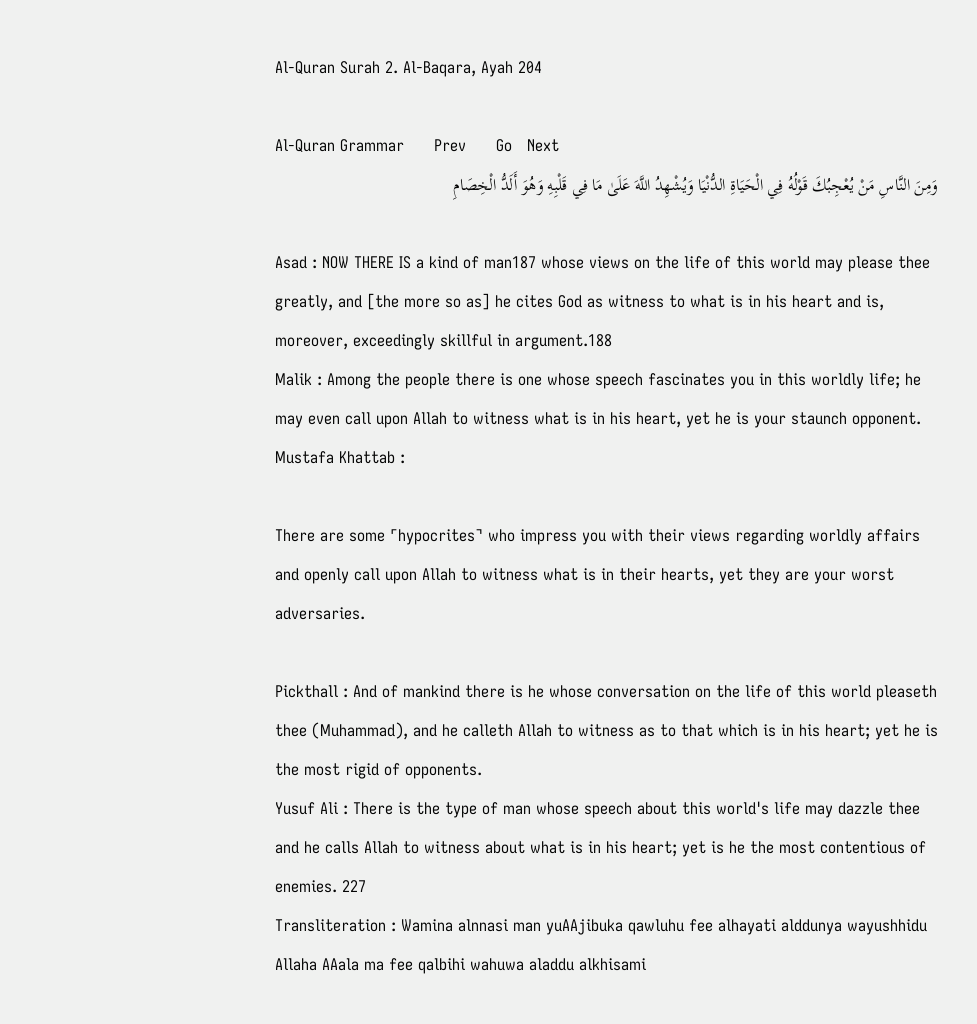Al-Quran Surah 2. Al-Baqara, Ayah 204

Al-Quran Grammar      Prev      Go   Next
وَمِنَ النَّاسِ مَنْ يُعْجِبُكَ قَوْلُهُ فِي الْحَيَاةِ الدُّنْيَا وَيُشْهِدُ اللَّهَ عَلَىٰ مَا فِي قَلْبِهِ وَهُوَ أَلَدُّ الْخِصَامِ

Asad : NOW THERE IS a kind of man187 whose views on the life of this world may please thee greatly, and [the more so as] he cites God as witness to what is in his heart and is, moreover, exceedingly skillful in argument.188
Malik : Among the people there is one whose speech fascinates you in this worldly life; he may even call upon Allah to witness what is in his heart, yet he is your staunch opponent.
Mustafa Khattab :

There are some ˹hypocrites˺ who impress you with their views regarding worldly affairs and openly call upon Allah to witness what is in their hearts, yet they are your worst adversaries.

Pickthall : And of mankind there is he whose conversation on the life of this world pleaseth thee (Muhammad), and he calleth Allah to witness as to that which is in his heart; yet he is the most rigid of opponents.
Yusuf Ali : There is the type of man whose speech about this world's life may dazzle thee and he calls Allah to witness about what is in his heart; yet is he the most contentious of enemies. 227
Transliteration : Wamina alnnasi man yuAAjibuka qawluhu fee alhayati alddunya wayushhidu Allaha AAala ma fee qalbihi wahuwa aladdu alkhisami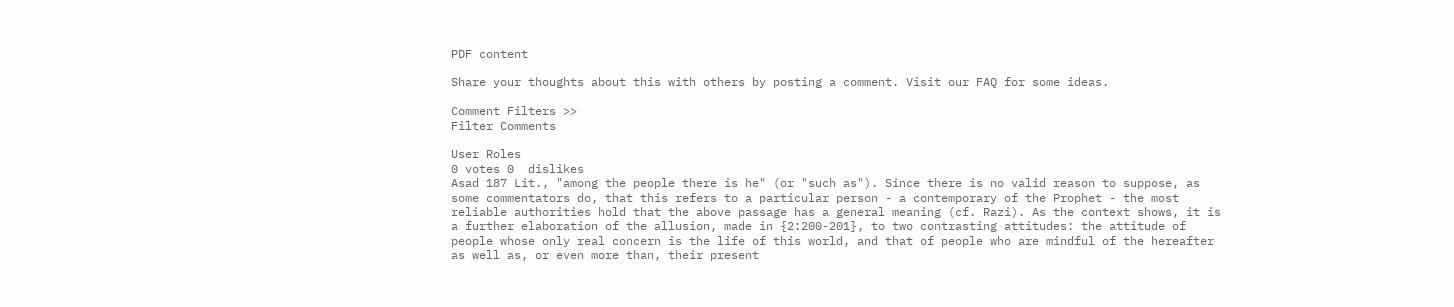PDF content

Share your thoughts about this with others by posting a comment. Visit our FAQ for some ideas.

Comment Filters >>
Filter Comments

User Roles
0 votes 0  dislikes
Asad 187 Lit., "among the people there is he" (or "such as"). Since there is no valid reason to suppose, as some commentators do, that this refers to a particular person - a contemporary of the Prophet - the most reliable authorities hold that the above passage has a general meaning (cf. Razi). As the context shows, it is a further elaboration of the allusion, made in {2:200-201}, to two contrasting attitudes: the attitude of people whose only real concern is the life of this world, and that of people who are mindful of the hereafter as well as, or even more than, their present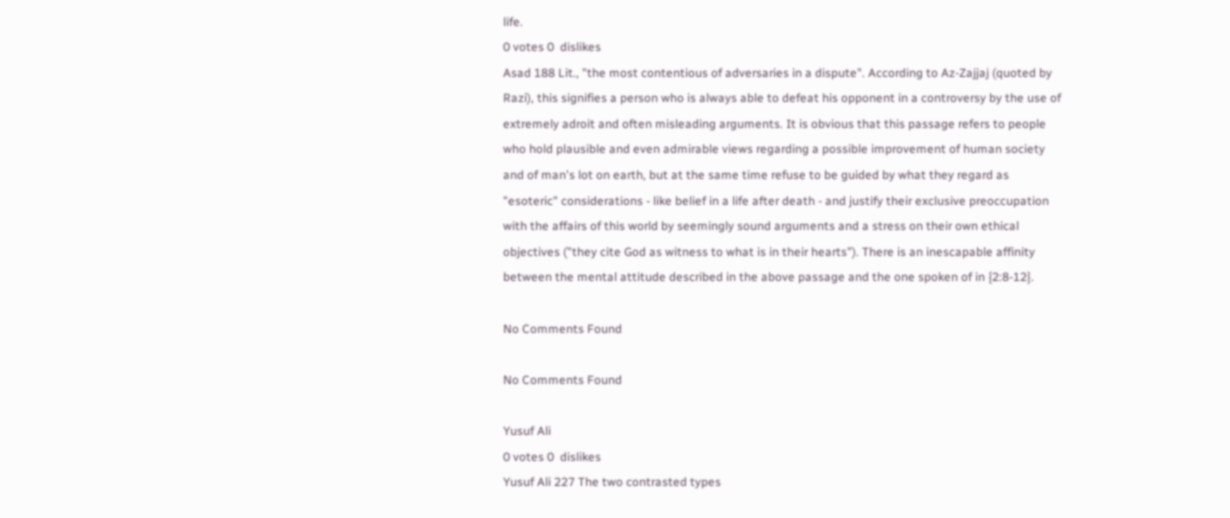life.
0 votes 0  dislikes
Asad 188 Lit., "the most contentious of adversaries in a dispute". According to Az-Zajjaj (quoted by Razi), this signifies a person who is always able to defeat his opponent in a controversy by the use of extremely adroit and often misleading arguments. It is obvious that this passage refers to people who hold plausible and even admirable views regarding a possible improvement of human society and of man's lot on earth, but at the same time refuse to be guided by what they regard as "esoteric" considerations - like belief in a life after death - and justify their exclusive preoccupation with the affairs of this world by seemingly sound arguments and a stress on their own ethical objectives ("they cite God as witness to what is in their hearts"). There is an inescapable affinity between the mental attitude described in the above passage and the one spoken of in {2:8-12}.

No Comments Found

No Comments Found

Yusuf Ali
0 votes 0  dislikes
Yusuf Ali 227 The two contrasted types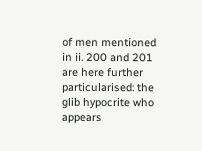of men mentioned in ii. 200 and 201 are here further particularised: the glib hypocrite who appears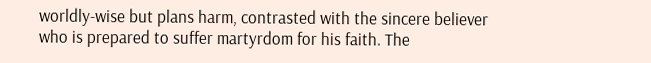worldly-wise but plans harm, contrasted with the sincere believer who is prepared to suffer martyrdom for his faith. The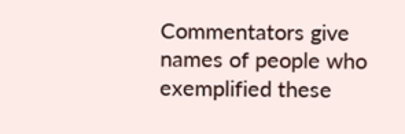Commentators give names of people who exemplified these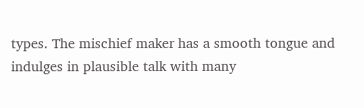types. The mischief maker has a smooth tongue and indulges in plausible talk with many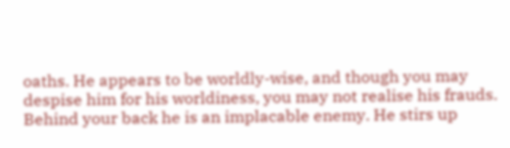oaths. He appears to be worldly-wise, and though you may despise him for his worldiness, you may not realise his frauds. Behind your back he is an implacable enemy. He stirs up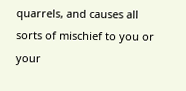quarrels, and causes all sorts of mischief to you or your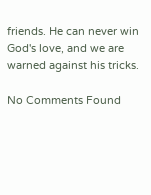friends. He can never win God's love, and we are warned against his tricks.

No Comments Found